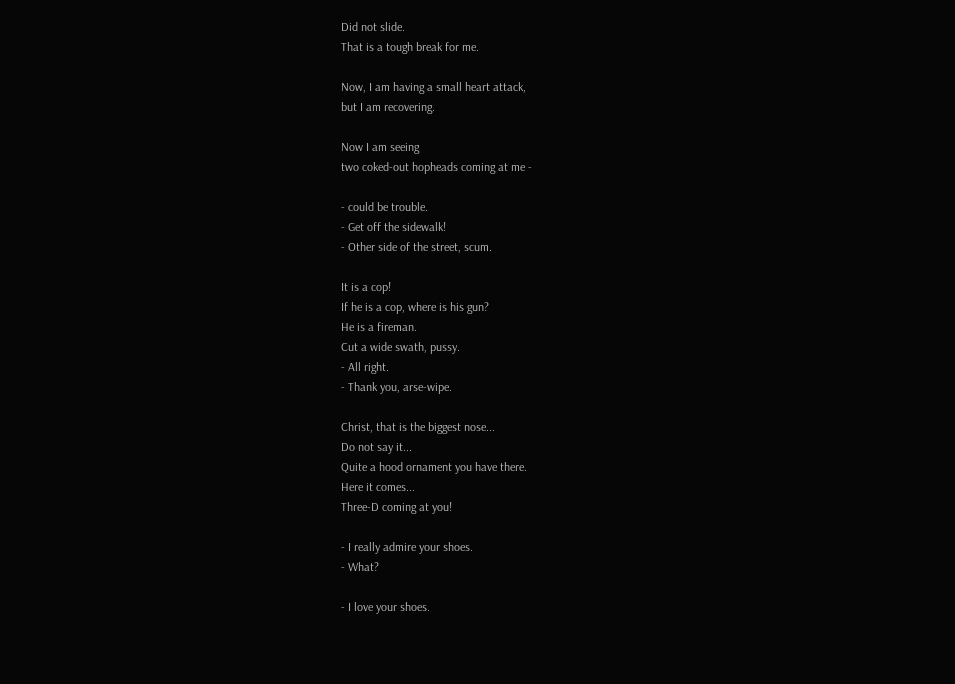Did not slide.
That is a tough break for me.

Now, I am having a small heart attack,
but I am recovering.

Now I am seeing
two coked-out hopheads coming at me -

- could be trouble.
- Get off the sidewalk!
- Other side of the street, scum.

It is a cop!
If he is a cop, where is his gun?
He is a fireman.
Cut a wide swath, pussy.
- All right.
- Thank you, arse-wipe.

Christ, that is the biggest nose...
Do not say it...
Quite a hood ornament you have there.
Here it comes...
Three-D coming at you!

- I really admire your shoes.
- What?

- I love your shoes.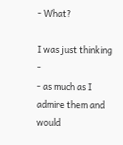- What?

I was just thinking -
- as much as I admire them and would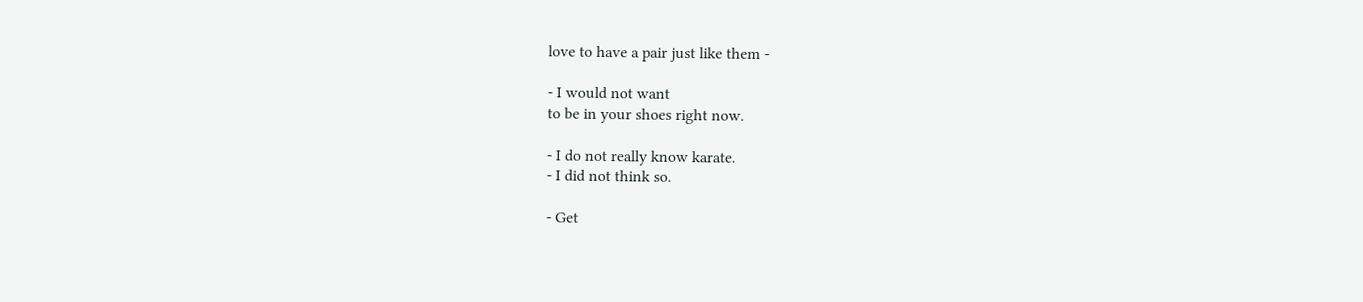love to have a pair just like them -

- I would not want
to be in your shoes right now.

- I do not really know karate.
- I did not think so.

- Get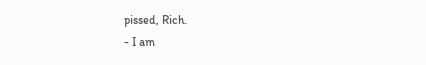pissed, Rich.
- I am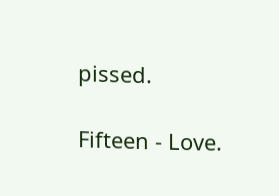pissed.

Fifteen - Love.